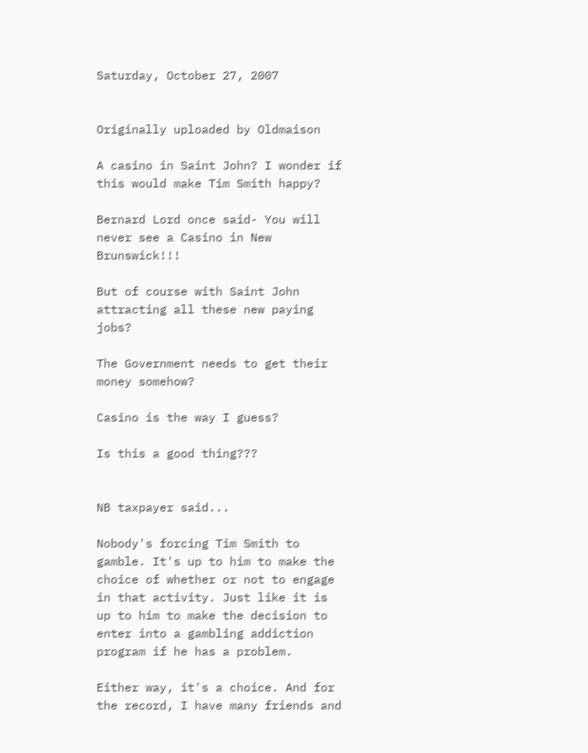Saturday, October 27, 2007


Originally uploaded by Oldmaison

A casino in Saint John? I wonder if this would make Tim Smith happy?

Bernard Lord once said- You will never see a Casino in New Brunswick!!!

But of course with Saint John attracting all these new paying jobs?

The Government needs to get their money somehow?

Casino is the way I guess?

Is this a good thing???


NB taxpayer said...

Nobody's forcing Tim Smith to gamble. It's up to him to make the choice of whether or not to engage in that activity. Just like it is up to him to make the decision to enter into a gambling addiction program if he has a problem.

Either way, it's a choice. And for the record, I have many friends and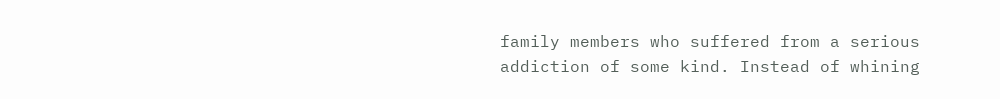family members who suffered from a serious addiction of some kind. Instead of whining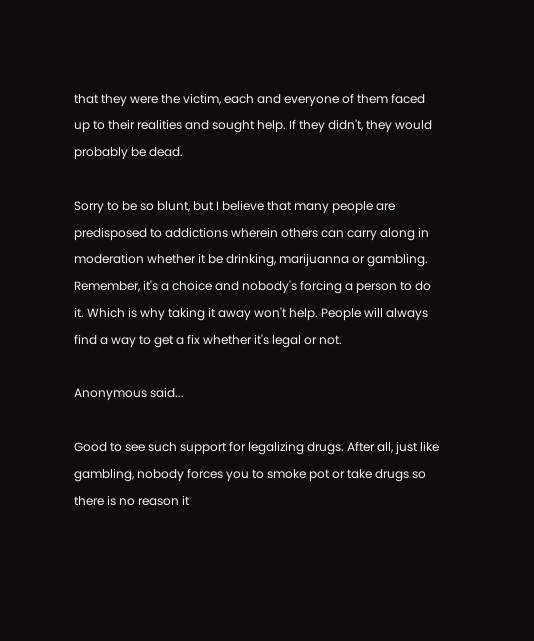that they were the victim, each and everyone of them faced up to their realities and sought help. If they didn't, they would probably be dead.

Sorry to be so blunt, but I believe that many people are predisposed to addictions wherein others can carry along in moderation whether it be drinking, marijuanna or gambling. Remember, it's a choice and nobody's forcing a person to do it. Which is why taking it away won't help. People will always find a way to get a fix whether it's legal or not.

Anonymous said...

Good to see such support for legalizing drugs. After all, just like gambling, nobody forces you to smoke pot or take drugs so there is no reason it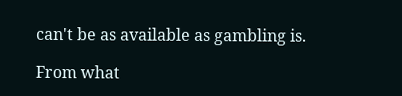can't be as available as gambling is.

From what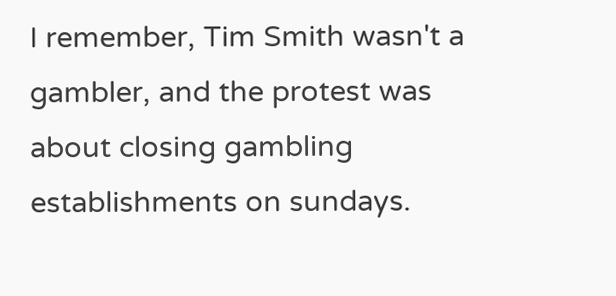I remember, Tim Smith wasn't a gambler, and the protest was about closing gambling establishments on sundays.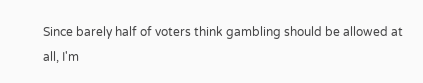Since barely half of voters think gambling should be allowed at all, I'm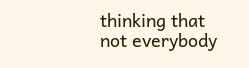thinking that not everybody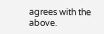agrees with the above.